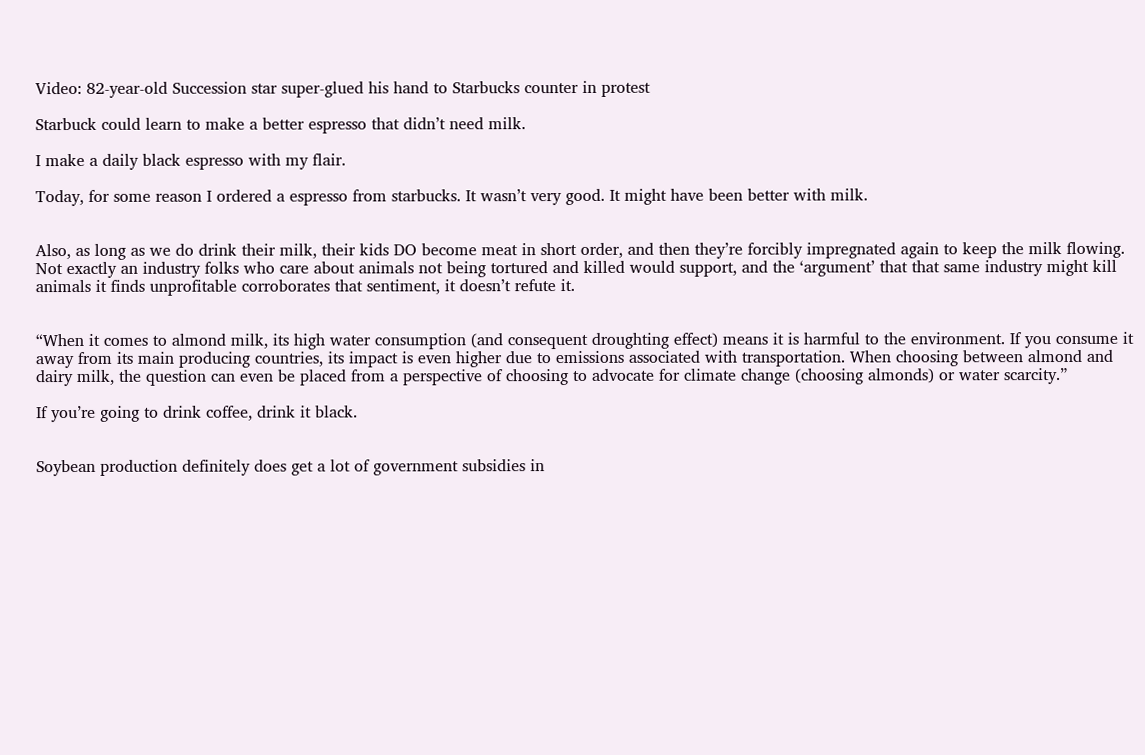Video: 82-year-old Succession star super-glued his hand to Starbucks counter in protest

Starbuck could learn to make a better espresso that didn’t need milk.

I make a daily black espresso with my flair.

Today, for some reason I ordered a espresso from starbucks. It wasn’t very good. It might have been better with milk.


Also, as long as we do drink their milk, their kids DO become meat in short order, and then they’re forcibly impregnated again to keep the milk flowing. Not exactly an industry folks who care about animals not being tortured and killed would support, and the ‘argument’ that that same industry might kill animals it finds unprofitable corroborates that sentiment, it doesn’t refute it.


“When it comes to almond milk, its high water consumption (and consequent droughting effect) means it is harmful to the environment. If you consume it away from its main producing countries, its impact is even higher due to emissions associated with transportation. When choosing between almond and dairy milk, the question can even be placed from a perspective of choosing to advocate for climate change (choosing almonds) or water scarcity.”

If you’re going to drink coffee, drink it black.


Soybean production definitely does get a lot of government subsidies in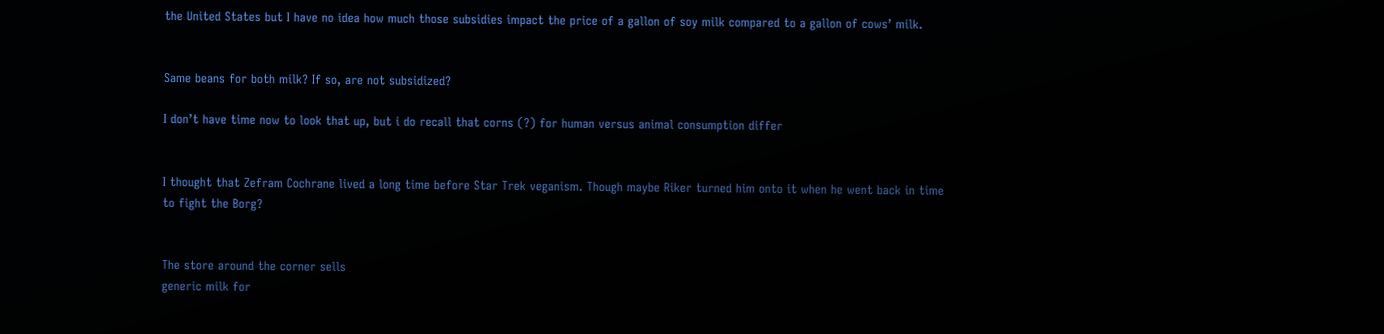the United States but I have no idea how much those subsidies impact the price of a gallon of soy milk compared to a gallon of cows’ milk.


Same beans for both milk? If so, are not subsidized?

I don’t have time now to look that up, but i do recall that corns (?) for human versus animal consumption differ


I thought that Zefram Cochrane lived a long time before Star Trek veganism. Though maybe Riker turned him onto it when he went back in time to fight the Borg?


The store around the corner sells
generic milk for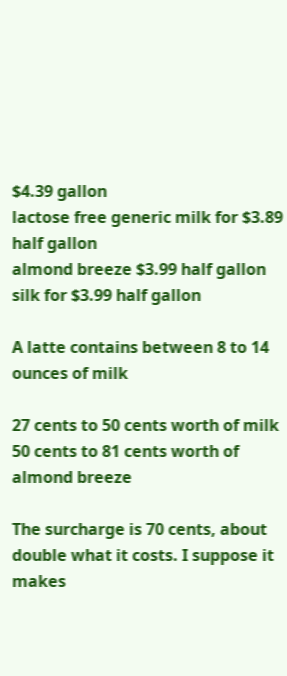$4.39 gallon
lactose free generic milk for $3.89 half gallon
almond breeze $3.99 half gallon
silk for $3.99 half gallon

A latte contains between 8 to 14 ounces of milk

27 cents to 50 cents worth of milk
50 cents to 81 cents worth of almond breeze

The surcharge is 70 cents, about double what it costs. I suppose it makes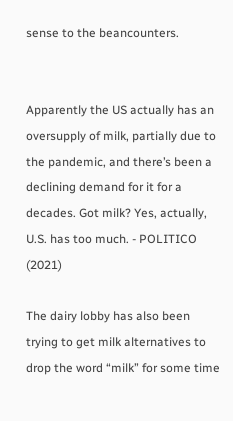sense to the beancounters.


Apparently the US actually has an oversupply of milk, partially due to the pandemic, and there’s been a declining demand for it for a decades. Got milk? Yes, actually, U.S. has too much. - POLITICO (2021)

The dairy lobby has also been trying to get milk alternatives to drop the word “milk” for some time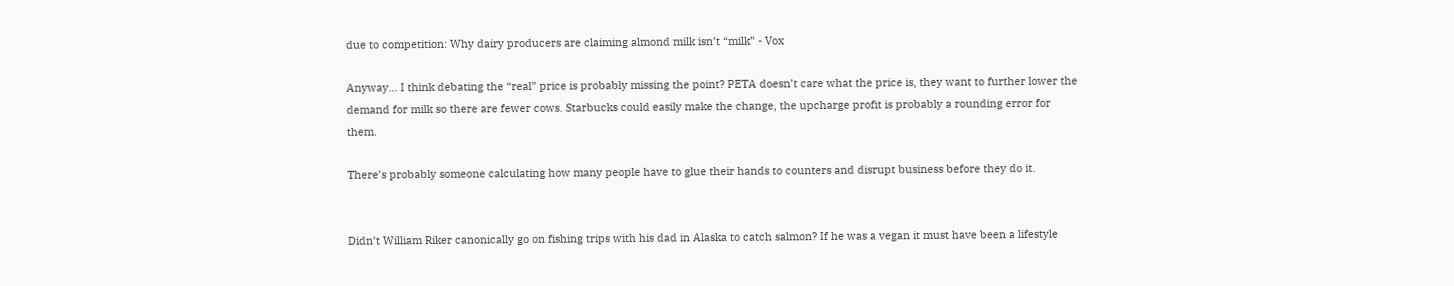due to competition: Why dairy producers are claiming almond milk isn’t “milk” - Vox

Anyway… I think debating the “real” price is probably missing the point? PETA doesn’t care what the price is, they want to further lower the demand for milk so there are fewer cows. Starbucks could easily make the change, the upcharge profit is probably a rounding error for them.

There’s probably someone calculating how many people have to glue their hands to counters and disrupt business before they do it.


Didn’t William Riker canonically go on fishing trips with his dad in Alaska to catch salmon? If he was a vegan it must have been a lifestyle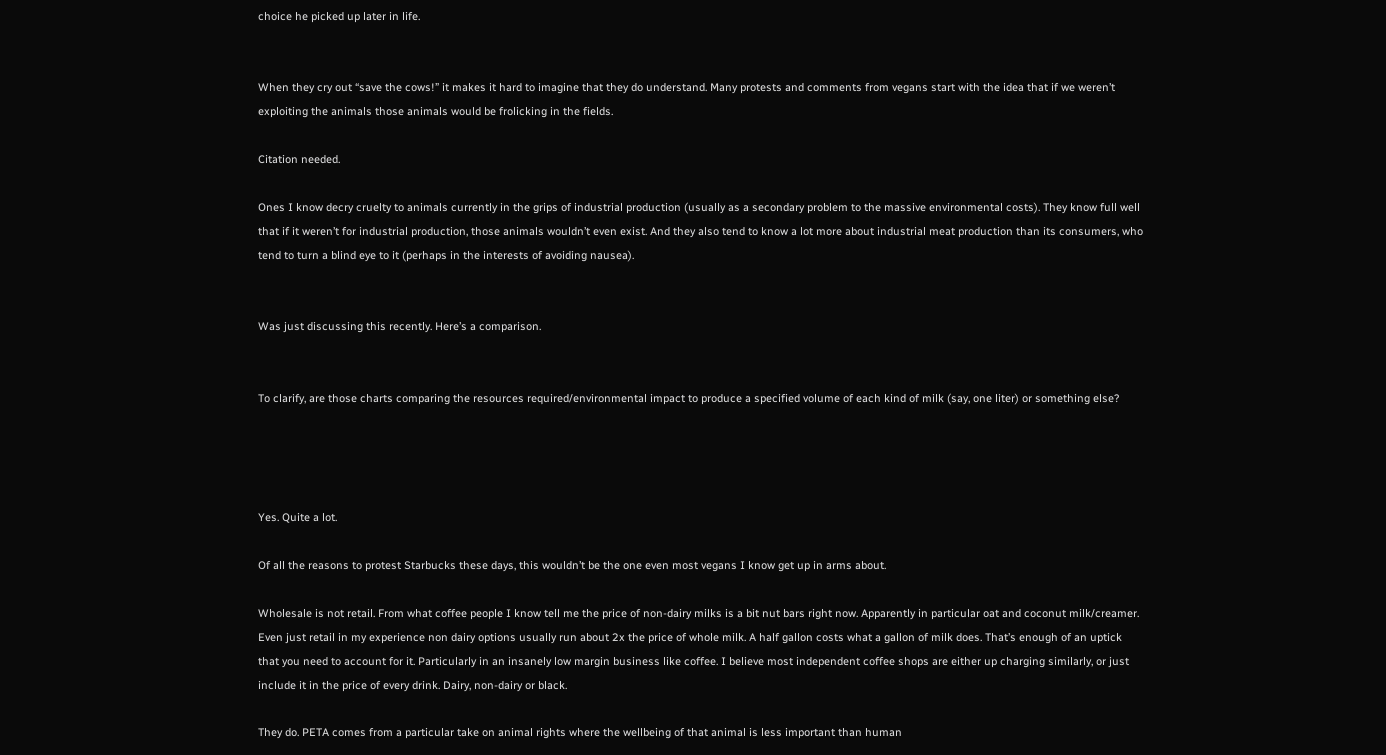choice he picked up later in life.


When they cry out “save the cows!” it makes it hard to imagine that they do understand. Many protests and comments from vegans start with the idea that if we weren’t exploiting the animals those animals would be frolicking in the fields.

Citation needed.

Ones I know decry cruelty to animals currently in the grips of industrial production (usually as a secondary problem to the massive environmental costs). They know full well that if it weren’t for industrial production, those animals wouldn’t even exist. And they also tend to know a lot more about industrial meat production than its consumers, who tend to turn a blind eye to it (perhaps in the interests of avoiding nausea).


Was just discussing this recently. Here’s a comparison.


To clarify, are those charts comparing the resources required/environmental impact to produce a specified volume of each kind of milk (say, one liter) or something else?




Yes. Quite a lot.

Of all the reasons to protest Starbucks these days, this wouldn’t be the one even most vegans I know get up in arms about.

Wholesale is not retail. From what coffee people I know tell me the price of non-dairy milks is a bit nut bars right now. Apparently in particular oat and coconut milk/creamer. Even just retail in my experience non dairy options usually run about 2x the price of whole milk. A half gallon costs what a gallon of milk does. That’s enough of an uptick that you need to account for it. Particularly in an insanely low margin business like coffee. I believe most independent coffee shops are either up charging similarly, or just include it in the price of every drink. Dairy, non-dairy or black.

They do. PETA comes from a particular take on animal rights where the wellbeing of that animal is less important than human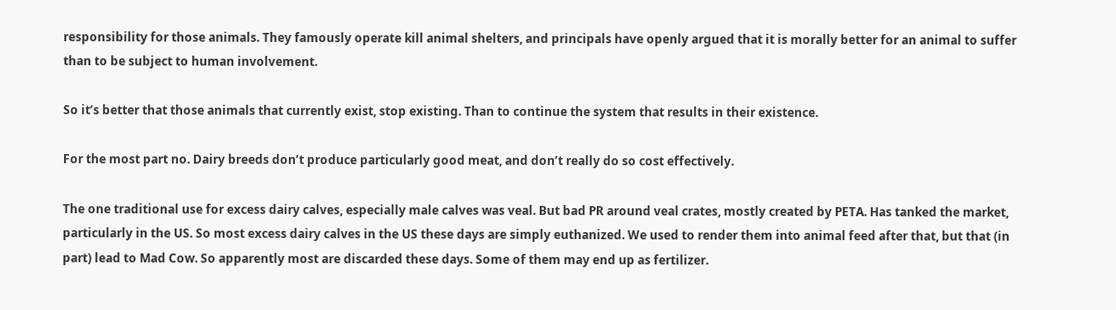responsibility for those animals. They famously operate kill animal shelters, and principals have openly argued that it is morally better for an animal to suffer than to be subject to human involvement.

So it’s better that those animals that currently exist, stop existing. Than to continue the system that results in their existence.

For the most part no. Dairy breeds don’t produce particularly good meat, and don’t really do so cost effectively.

The one traditional use for excess dairy calves, especially male calves was veal. But bad PR around veal crates, mostly created by PETA. Has tanked the market, particularly in the US. So most excess dairy calves in the US these days are simply euthanized. We used to render them into animal feed after that, but that (in part) lead to Mad Cow. So apparently most are discarded these days. Some of them may end up as fertilizer.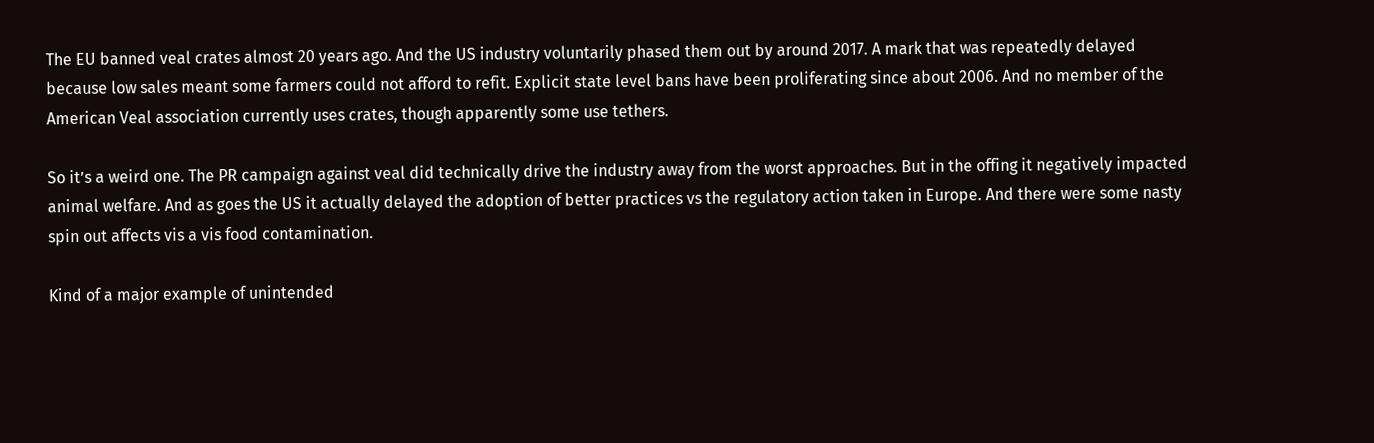The EU banned veal crates almost 20 years ago. And the US industry voluntarily phased them out by around 2017. A mark that was repeatedly delayed because low sales meant some farmers could not afford to refit. Explicit state level bans have been proliferating since about 2006. And no member of the American Veal association currently uses crates, though apparently some use tethers.

So it’s a weird one. The PR campaign against veal did technically drive the industry away from the worst approaches. But in the offing it negatively impacted animal welfare. And as goes the US it actually delayed the adoption of better practices vs the regulatory action taken in Europe. And there were some nasty spin out affects vis a vis food contamination.

Kind of a major example of unintended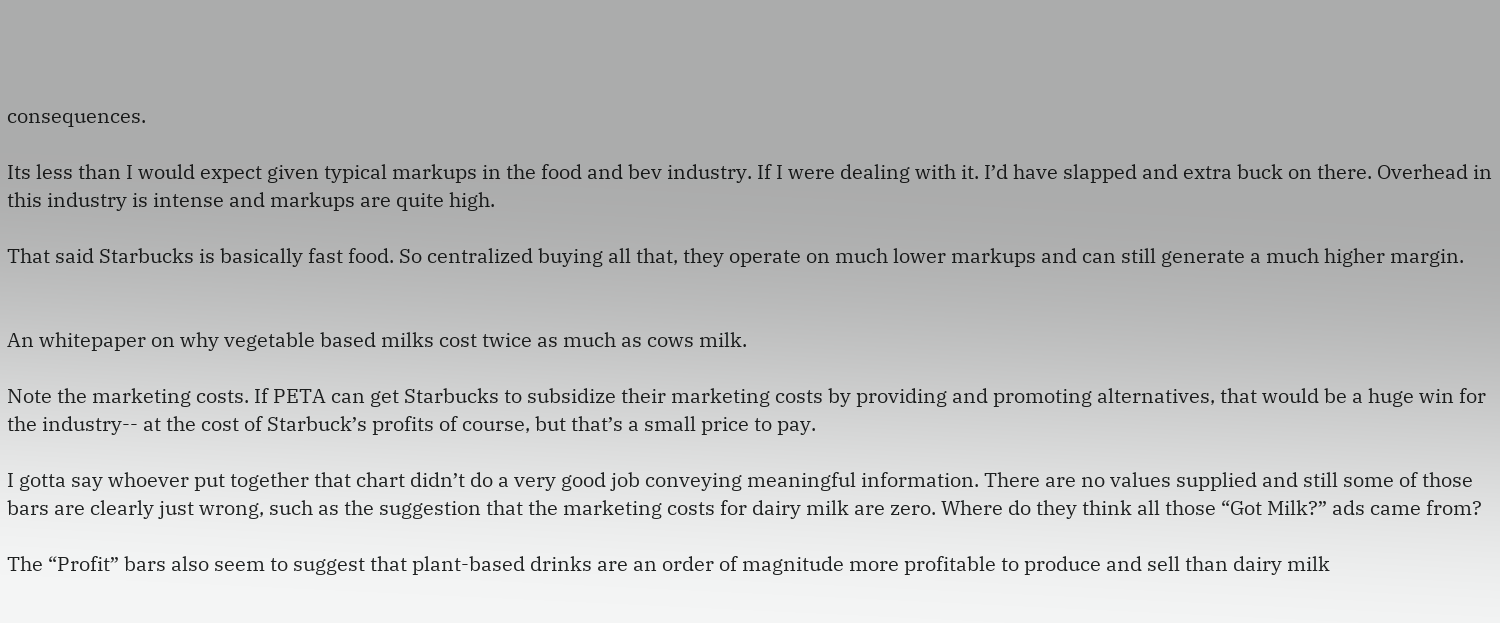consequences.

Its less than I would expect given typical markups in the food and bev industry. If I were dealing with it. I’d have slapped and extra buck on there. Overhead in this industry is intense and markups are quite high.

That said Starbucks is basically fast food. So centralized buying all that, they operate on much lower markups and can still generate a much higher margin.


An whitepaper on why vegetable based milks cost twice as much as cows milk.

Note the marketing costs. If PETA can get Starbucks to subsidize their marketing costs by providing and promoting alternatives, that would be a huge win for the industry-- at the cost of Starbuck’s profits of course, but that’s a small price to pay.

I gotta say whoever put together that chart didn’t do a very good job conveying meaningful information. There are no values supplied and still some of those bars are clearly just wrong, such as the suggestion that the marketing costs for dairy milk are zero. Where do they think all those “Got Milk?” ads came from?

The “Profit” bars also seem to suggest that plant-based drinks are an order of magnitude more profitable to produce and sell than dairy milk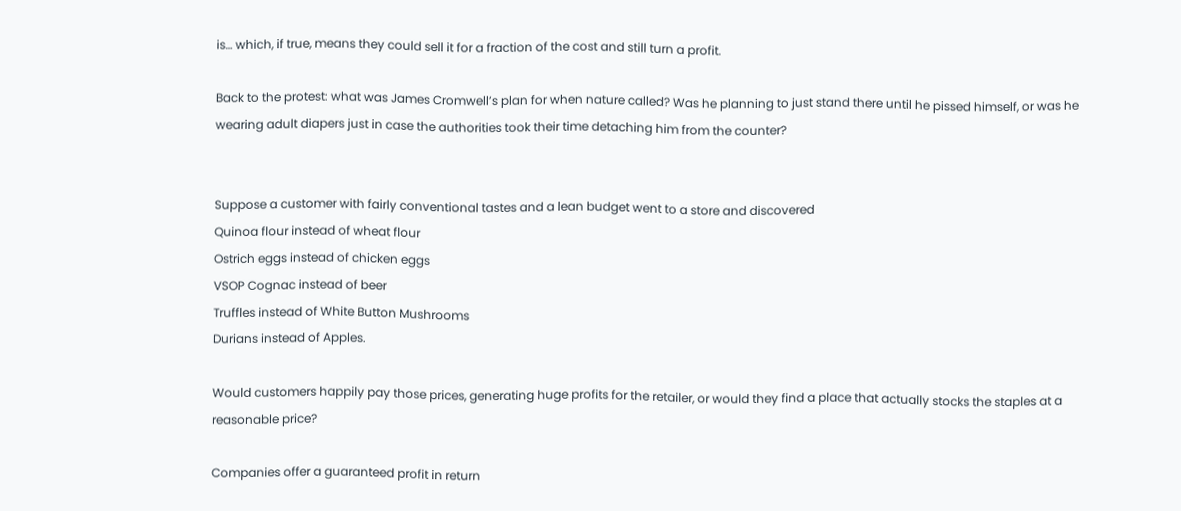is… which, if true, means they could sell it for a fraction of the cost and still turn a profit.

Back to the protest: what was James Cromwell’s plan for when nature called? Was he planning to just stand there until he pissed himself, or was he wearing adult diapers just in case the authorities took their time detaching him from the counter?


Suppose a customer with fairly conventional tastes and a lean budget went to a store and discovered
Quinoa flour instead of wheat flour
Ostrich eggs instead of chicken eggs
VSOP Cognac instead of beer
Truffles instead of White Button Mushrooms
Durians instead of Apples.

Would customers happily pay those prices, generating huge profits for the retailer, or would they find a place that actually stocks the staples at a reasonable price?

Companies offer a guaranteed profit in return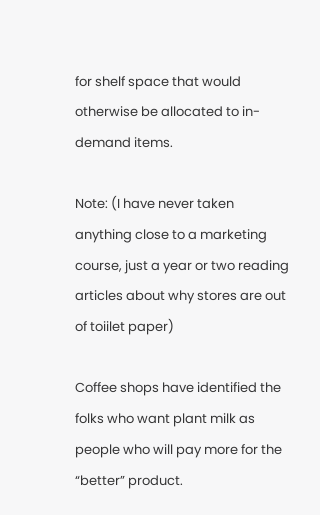for shelf space that would otherwise be allocated to in-demand items.

Note: (I have never taken anything close to a marketing course, just a year or two reading articles about why stores are out of toiilet paper)

Coffee shops have identified the folks who want plant milk as people who will pay more for the “better” product.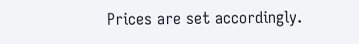Prices are set accordingly.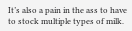It’s also a pain in the ass to have to stock multiple types of milk.